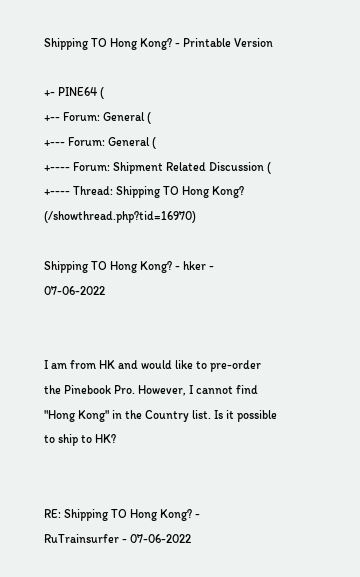Shipping TO Hong Kong? - Printable Version

+- PINE64 (
+-- Forum: General (
+--- Forum: General (
+---- Forum: Shipment Related Discussion (
+---- Thread: Shipping TO Hong Kong? (/showthread.php?tid=16970)

Shipping TO Hong Kong? - hker - 07-06-2022


I am from HK and would like to pre-order the Pinebook Pro. However, I cannot find "Hong Kong" in the Country list. Is it possible to ship to HK?


RE: Shipping TO Hong Kong? - RuTrainsurfer - 07-06-2022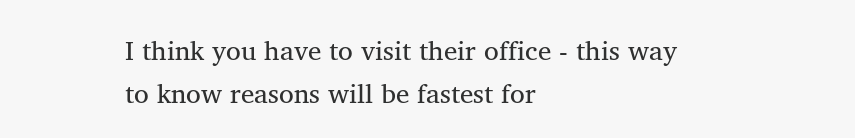I think you have to visit their office - this way to know reasons will be fastest for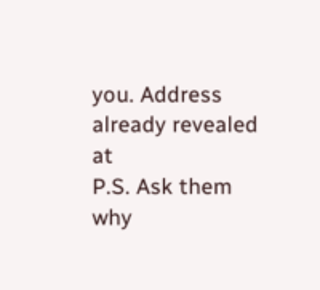you. Address already revealed at
P.S. Ask them why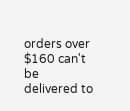orders over $160 can't be delivered to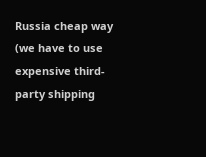Russia cheap way (we have to use expensive third-party shipping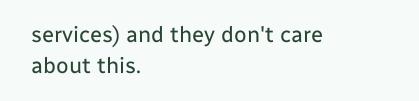services) and they don't care about this.